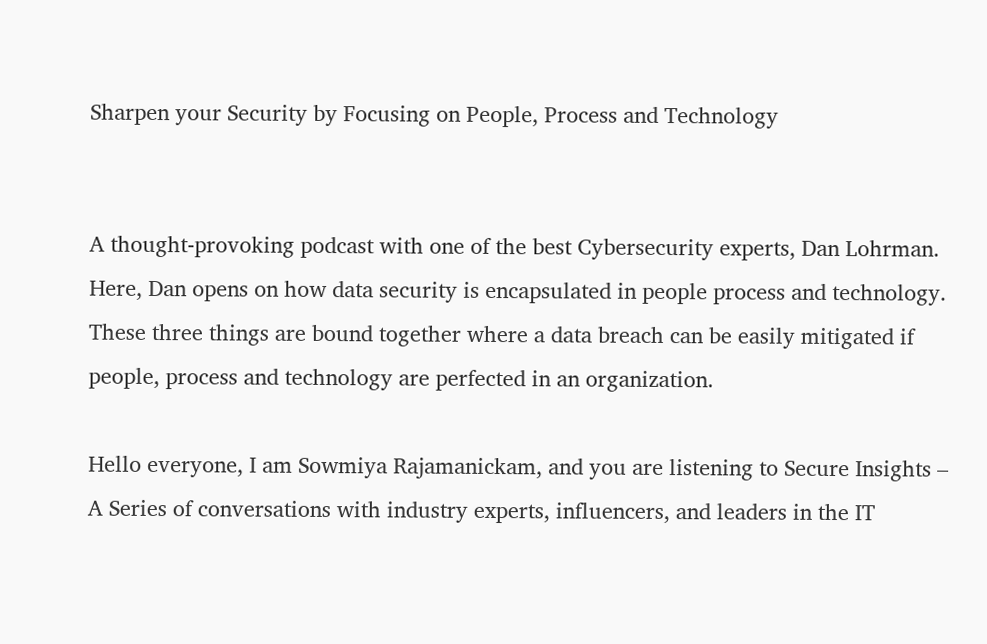Sharpen your Security by Focusing on People, Process and Technology


A thought-provoking podcast with one of the best Cybersecurity experts, Dan Lohrman. Here, Dan opens on how data security is encapsulated in people process and technology. These three things are bound together where a data breach can be easily mitigated if people, process and technology are perfected in an organization.

Hello everyone, I am Sowmiya Rajamanickam, and you are listening to Secure Insights – A Series of conversations with industry experts, influencers, and leaders in the IT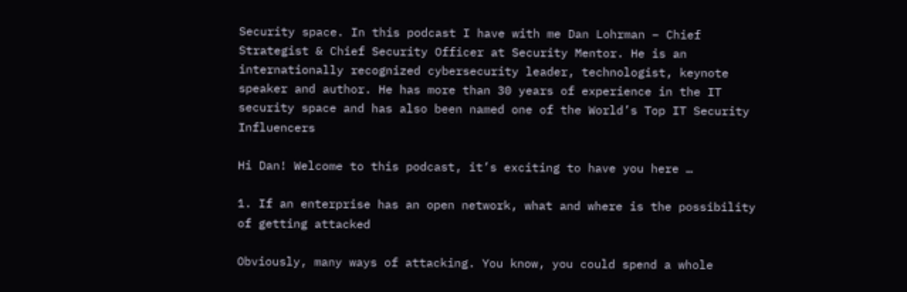Security space. In this podcast I have with me Dan Lohrman – Chief Strategist & Chief Security Officer at Security Mentor. He is an internationally recognized cybersecurity leader, technologist, keynote speaker and author. He has more than 30 years of experience in the IT security space and has also been named one of the World’s Top IT Security Influencers

Hi Dan! Welcome to this podcast, it’s exciting to have you here …

1. If an enterprise has an open network, what and where is the possibility of getting attacked

Obviously, many ways of attacking. You know, you could spend a whole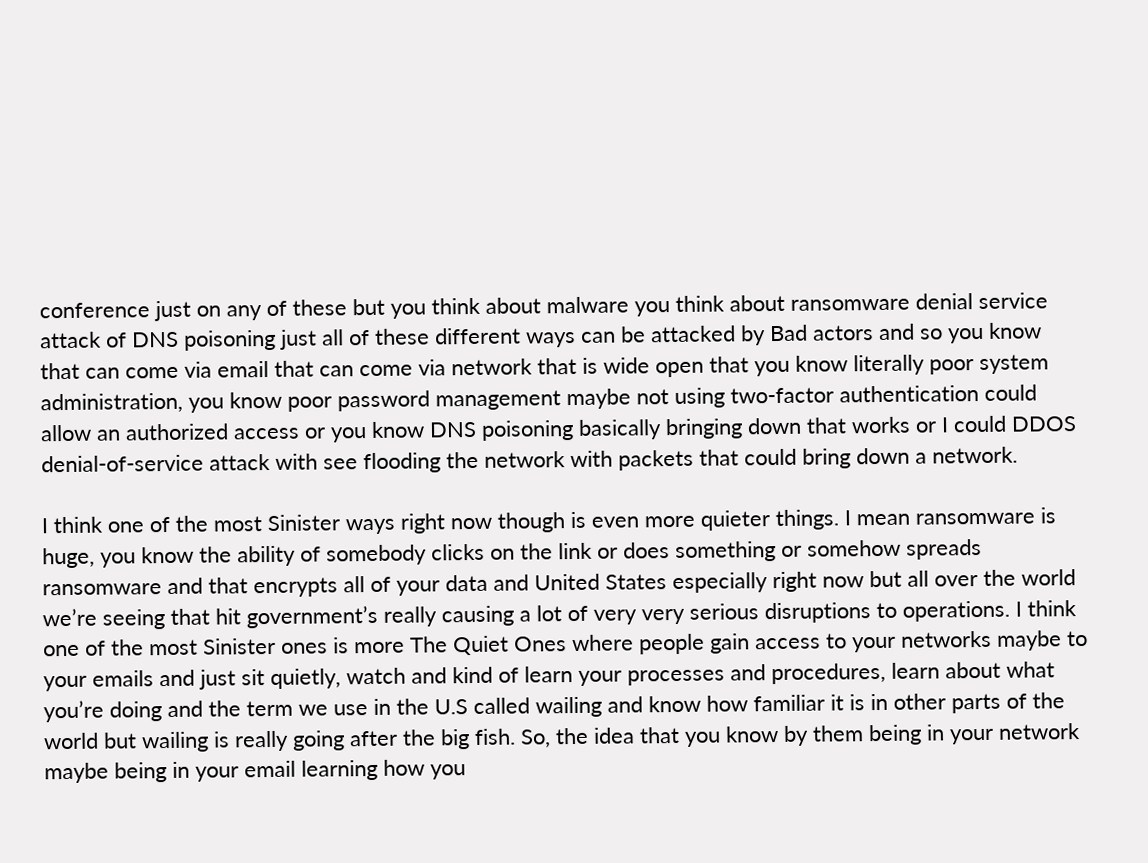conference just on any of these but you think about malware you think about ransomware denial service attack of DNS poisoning just all of these different ways can be attacked by Bad actors and so you know that can come via email that can come via network that is wide open that you know literally poor system administration, you know poor password management maybe not using two-factor authentication could allow an authorized access or you know DNS poisoning basically bringing down that works or I could DDOS denial-of-service attack with see flooding the network with packets that could bring down a network.

I think one of the most Sinister ways right now though is even more quieter things. I mean ransomware is huge, you know the ability of somebody clicks on the link or does something or somehow spreads ransomware and that encrypts all of your data and United States especially right now but all over the world we’re seeing that hit government’s really causing a lot of very very serious disruptions to operations. I think one of the most Sinister ones is more The Quiet Ones where people gain access to your networks maybe to your emails and just sit quietly, watch and kind of learn your processes and procedures, learn about what you’re doing and the term we use in the U.S called wailing and know how familiar it is in other parts of the world but wailing is really going after the big fish. So, the idea that you know by them being in your network maybe being in your email learning how you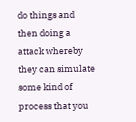do things and then doing a attack whereby they can simulate some kind of process that you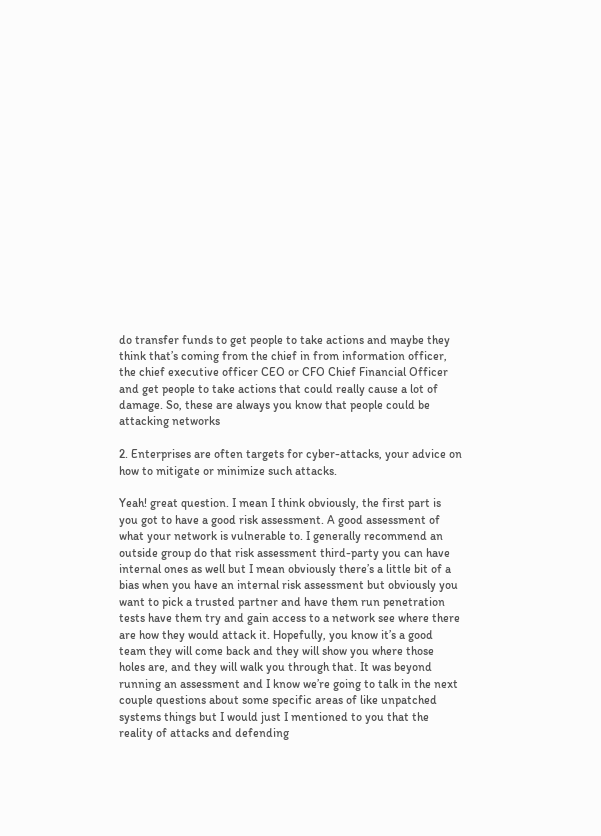do transfer funds to get people to take actions and maybe they think that’s coming from the chief in from information officer, the chief executive officer CEO or CFO Chief Financial Officer and get people to take actions that could really cause a lot of damage. So, these are always you know that people could be attacking networks

2. Enterprises are often targets for cyber-attacks, your advice on how to mitigate or minimize such attacks.

Yeah! great question. I mean I think obviously, the first part is you got to have a good risk assessment. A good assessment of what your network is vulnerable to. I generally recommend an outside group do that risk assessment third-party you can have internal ones as well but I mean obviously there’s a little bit of a bias when you have an internal risk assessment but obviously you want to pick a trusted partner and have them run penetration tests have them try and gain access to a network see where there are how they would attack it. Hopefully, you know it’s a good team they will come back and they will show you where those holes are, and they will walk you through that. It was beyond running an assessment and I know we’re going to talk in the next couple questions about some specific areas of like unpatched systems things but I would just I mentioned to you that the reality of attacks and defending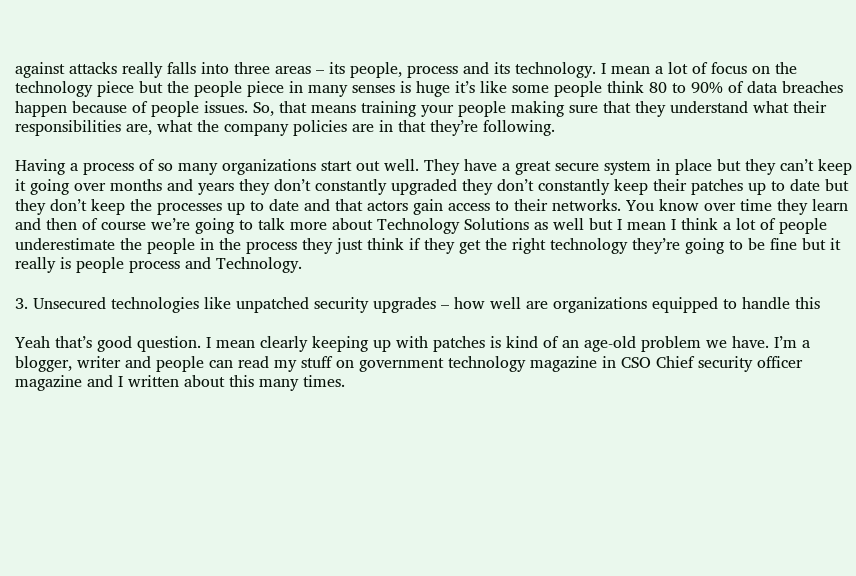against attacks really falls into three areas – its people, process and its technology. I mean a lot of focus on the technology piece but the people piece in many senses is huge it’s like some people think 80 to 90% of data breaches happen because of people issues. So, that means training your people making sure that they understand what their responsibilities are, what the company policies are in that they’re following.

Having a process of so many organizations start out well. They have a great secure system in place but they can’t keep it going over months and years they don’t constantly upgraded they don’t constantly keep their patches up to date but they don’t keep the processes up to date and that actors gain access to their networks. You know over time they learn and then of course we’re going to talk more about Technology Solutions as well but I mean I think a lot of people underestimate the people in the process they just think if they get the right technology they’re going to be fine but it really is people process and Technology.

3. Unsecured technologies like unpatched security upgrades – how well are organizations equipped to handle this

Yeah that’s good question. I mean clearly keeping up with patches is kind of an age-old problem we have. I’m a blogger, writer and people can read my stuff on government technology magazine in CSO Chief security officer magazine and I written about this many times.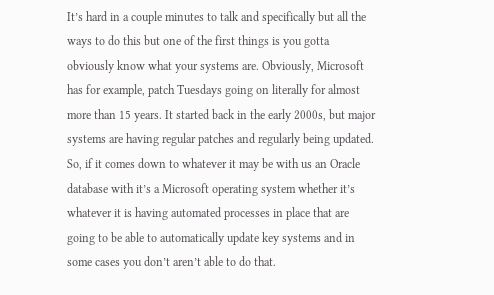It’s hard in a couple minutes to talk and specifically but all the ways to do this but one of the first things is you gotta obviously know what your systems are. Obviously, Microsoft has for example, patch Tuesdays going on literally for almost more than 15 years. It started back in the early 2000s, but major systems are having regular patches and regularly being updated. So, if it comes down to whatever it may be with us an Oracle database with it’s a Microsoft operating system whether it’s whatever it is having automated processes in place that are going to be able to automatically update key systems and in some cases you don’t aren’t able to do that.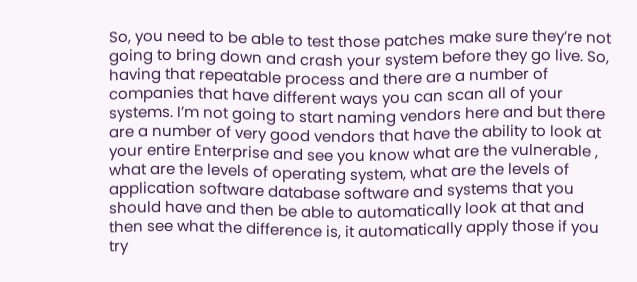So, you need to be able to test those patches make sure they’re not going to bring down and crash your system before they go live. So, having that repeatable process and there are a number of companies that have different ways you can scan all of your systems. I’m not going to start naming vendors here and but there are a number of very good vendors that have the ability to look at your entire Enterprise and see you know what are the vulnerable , what are the levels of operating system, what are the levels of application software database software and systems that you should have and then be able to automatically look at that and then see what the difference is, it automatically apply those if you try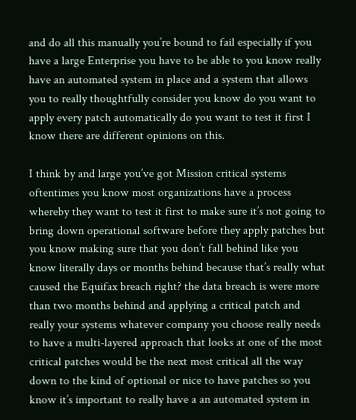and do all this manually you’re bound to fail especially if you have a large Enterprise you have to be able to you know really have an automated system in place and a system that allows you to really thoughtfully consider you know do you want to apply every patch automatically do you want to test it first I know there are different opinions on this.

I think by and large you’ve got Mission critical systems oftentimes you know most organizations have a process whereby they want to test it first to make sure it’s not going to bring down operational software before they apply patches but you know making sure that you don’t fall behind like you know literally days or months behind because that’s really what caused the Equifax breach right? the data breach is were more than two months behind and applying a critical patch and really your systems whatever company you choose really needs to have a multi-layered approach that looks at one of the most critical patches would be the next most critical all the way down to the kind of optional or nice to have patches so you know it’s important to really have a an automated system in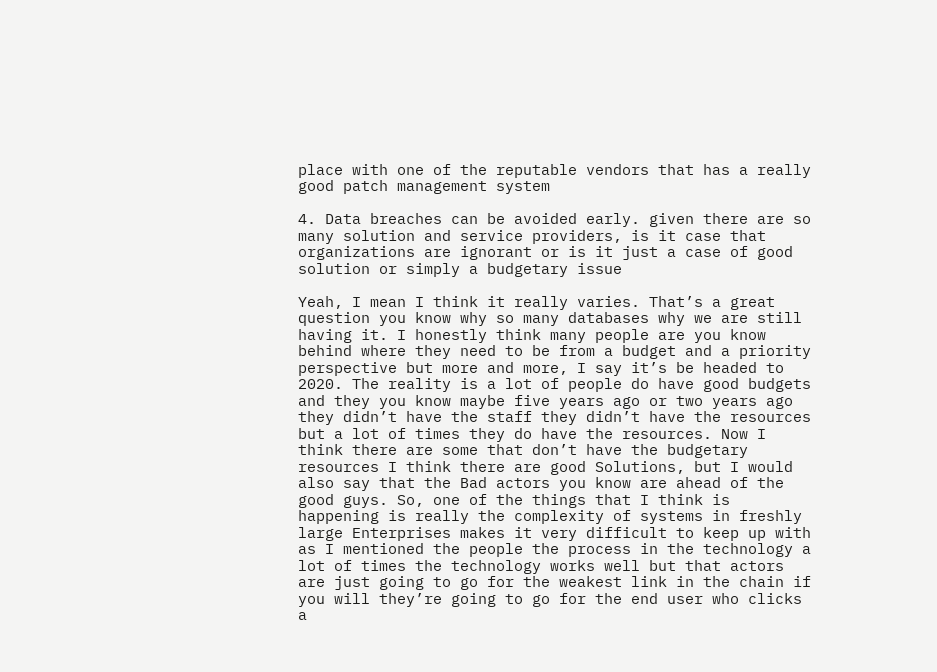place with one of the reputable vendors that has a really good patch management system

4. Data breaches can be avoided early. given there are so many solution and service providers, is it case that organizations are ignorant or is it just a case of good solution or simply a budgetary issue

Yeah, I mean I think it really varies. That’s a great question you know why so many databases why we are still having it. I honestly think many people are you know behind where they need to be from a budget and a priority perspective but more and more, I say it’s be headed to 2020. The reality is a lot of people do have good budgets and they you know maybe five years ago or two years ago they didn’t have the staff they didn’t have the resources but a lot of times they do have the resources. Now I think there are some that don’t have the budgetary resources I think there are good Solutions, but I would also say that the Bad actors you know are ahead of the good guys. So, one of the things that I think is happening is really the complexity of systems in freshly large Enterprises makes it very difficult to keep up with as I mentioned the people the process in the technology a lot of times the technology works well but that actors are just going to go for the weakest link in the chain if you will they’re going to go for the end user who clicks a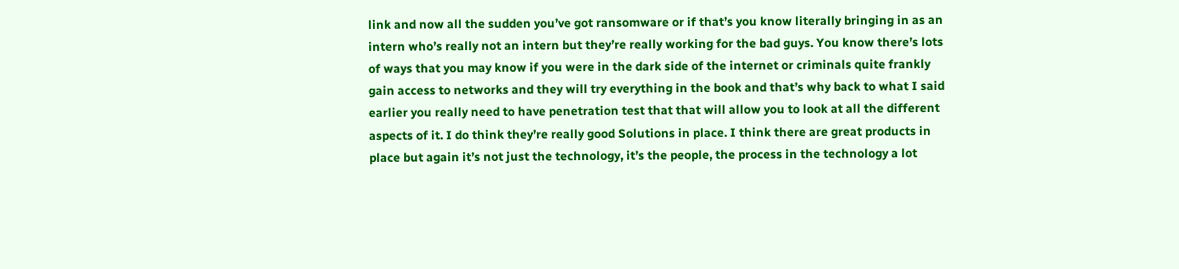link and now all the sudden you’ve got ransomware or if that’s you know literally bringing in as an intern who’s really not an intern but they’re really working for the bad guys. You know there’s lots of ways that you may know if you were in the dark side of the internet or criminals quite frankly gain access to networks and they will try everything in the book and that’s why back to what I said earlier you really need to have penetration test that that will allow you to look at all the different aspects of it. I do think they’re really good Solutions in place. I think there are great products in place but again it’s not just the technology, it’s the people, the process in the technology a lot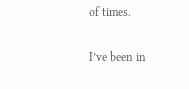of times.

I’ve been in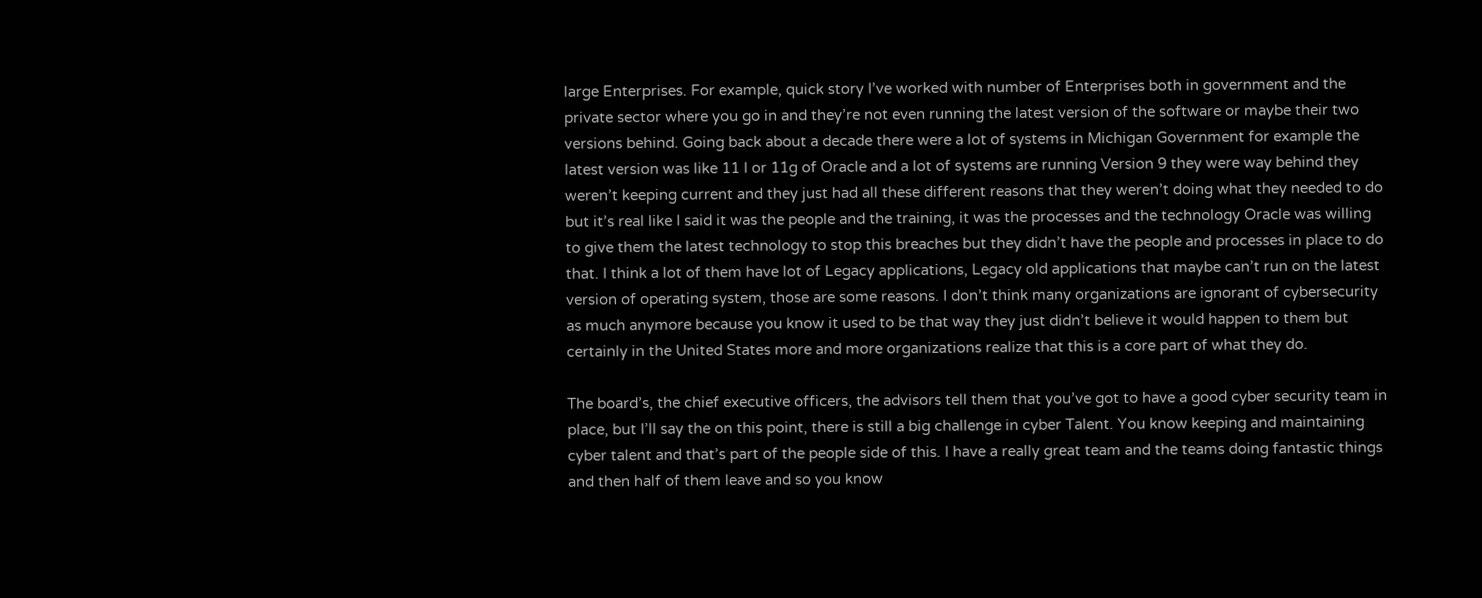large Enterprises. For example, quick story I’ve worked with number of Enterprises both in government and the private sector where you go in and they’re not even running the latest version of the software or maybe their two versions behind. Going back about a decade there were a lot of systems in Michigan Government for example the latest version was like 11 I or 11g of Oracle and a lot of systems are running Version 9 they were way behind they weren’t keeping current and they just had all these different reasons that they weren’t doing what they needed to do but it’s real like I said it was the people and the training, it was the processes and the technology Oracle was willing to give them the latest technology to stop this breaches but they didn’t have the people and processes in place to do that. I think a lot of them have lot of Legacy applications, Legacy old applications that maybe can’t run on the latest version of operating system, those are some reasons. I don’t think many organizations are ignorant of cybersecurity as much anymore because you know it used to be that way they just didn’t believe it would happen to them but certainly in the United States more and more organizations realize that this is a core part of what they do.

The board’s, the chief executive officers, the advisors tell them that you’ve got to have a good cyber security team in place, but I’ll say the on this point, there is still a big challenge in cyber Talent. You know keeping and maintaining cyber talent and that’s part of the people side of this. I have a really great team and the teams doing fantastic things and then half of them leave and so you know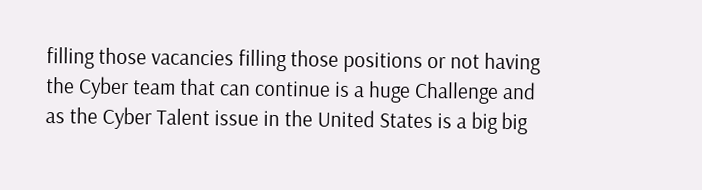filling those vacancies filling those positions or not having the Cyber team that can continue is a huge Challenge and as the Cyber Talent issue in the United States is a big big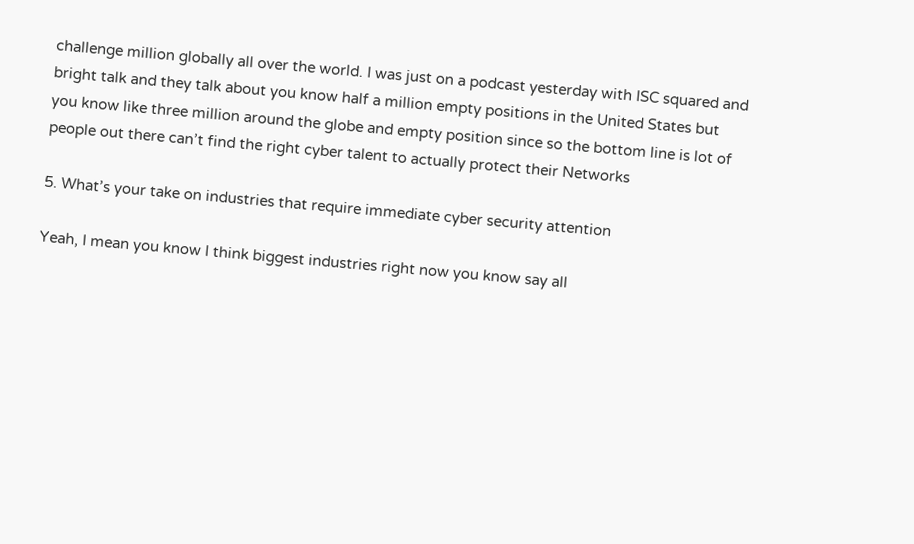challenge million globally all over the world. I was just on a podcast yesterday with ISC squared and bright talk and they talk about you know half a million empty positions in the United States but you know like three million around the globe and empty position since so the bottom line is lot of people out there can’t find the right cyber talent to actually protect their Networks

5. What’s your take on industries that require immediate cyber security attention

Yeah, I mean you know I think biggest industries right now you know say all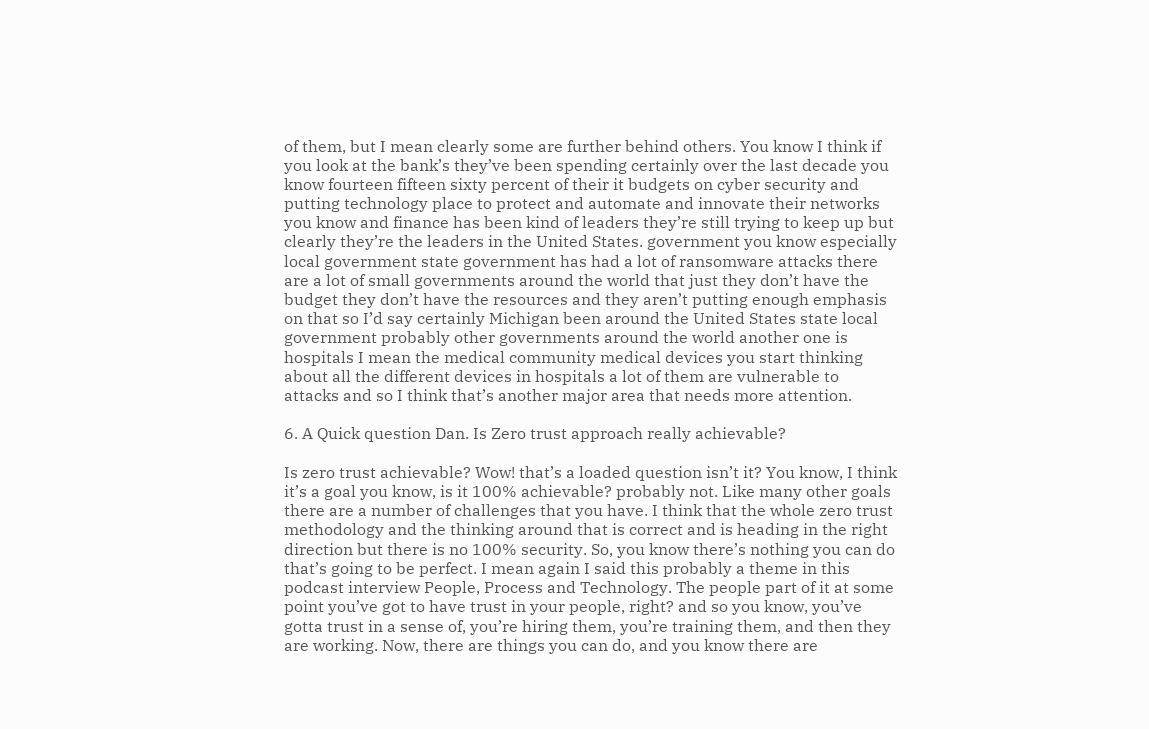of them, but I mean clearly some are further behind others. You know I think if you look at the bank’s they’ve been spending certainly over the last decade you know fourteen fifteen sixty percent of their it budgets on cyber security and putting technology place to protect and automate and innovate their networks you know and finance has been kind of leaders they’re still trying to keep up but clearly they’re the leaders in the United States. government you know especially local government state government has had a lot of ransomware attacks there are a lot of small governments around the world that just they don’t have the budget they don’t have the resources and they aren’t putting enough emphasis on that so I’d say certainly Michigan been around the United States state local government probably other governments around the world another one is hospitals I mean the medical community medical devices you start thinking about all the different devices in hospitals a lot of them are vulnerable to attacks and so I think that’s another major area that needs more attention.

6. A Quick question Dan. Is Zero trust approach really achievable?

Is zero trust achievable? Wow! that’s a loaded question isn’t it? You know, I think it’s a goal you know, is it 100% achievable? probably not. Like many other goals there are a number of challenges that you have. I think that the whole zero trust methodology and the thinking around that is correct and is heading in the right direction but there is no 100% security. So, you know there’s nothing you can do that’s going to be perfect. I mean again I said this probably a theme in this podcast interview People, Process and Technology. The people part of it at some point you’ve got to have trust in your people, right? and so you know, you’ve gotta trust in a sense of, you’re hiring them, you’re training them, and then they are working. Now, there are things you can do, and you know there are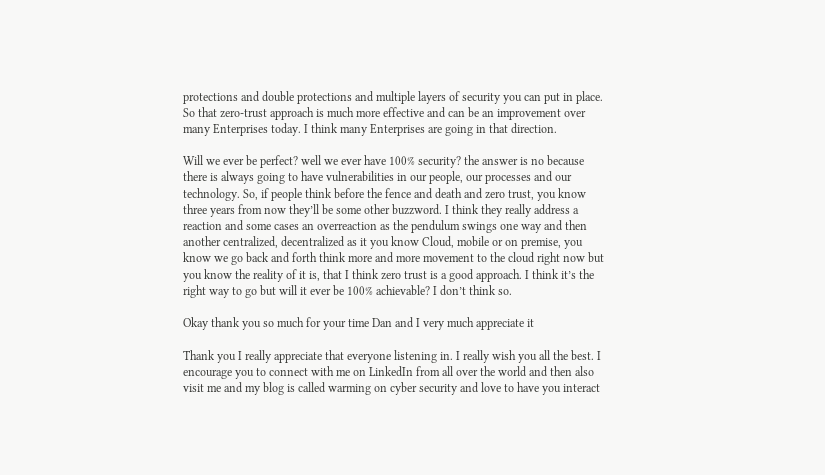protections and double protections and multiple layers of security you can put in place. So that zero-trust approach is much more effective and can be an improvement over many Enterprises today. I think many Enterprises are going in that direction.

Will we ever be perfect? well we ever have 100% security? the answer is no because there is always going to have vulnerabilities in our people, our processes and our technology. So, if people think before the fence and death and zero trust, you know three years from now they’ll be some other buzzword. I think they really address a reaction and some cases an overreaction as the pendulum swings one way and then another centralized, decentralized as it you know Cloud, mobile or on premise, you know we go back and forth think more and more movement to the cloud right now but you know the reality of it is, that I think zero trust is a good approach. I think it’s the right way to go but will it ever be 100% achievable? I don’t think so.

Okay thank you so much for your time Dan and I very much appreciate it

Thank you I really appreciate that everyone listening in. I really wish you all the best. I encourage you to connect with me on LinkedIn from all over the world and then also visit me and my blog is called warming on cyber security and love to have you interact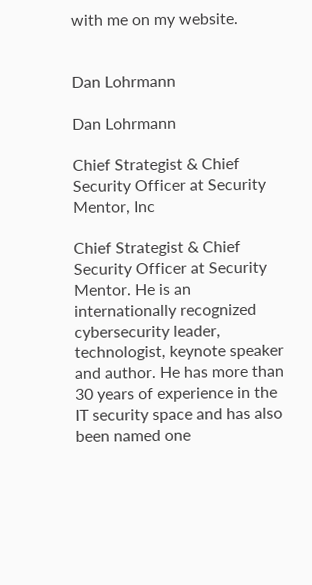with me on my website.


Dan Lohrmann

Dan Lohrmann

Chief Strategist & Chief Security Officer at Security Mentor, Inc

Chief Strategist & Chief Security Officer at Security Mentor. He is an internationally recognized cybersecurity leader, technologist, keynote speaker and author. He has more than 30 years of experience in the IT security space and has also been named one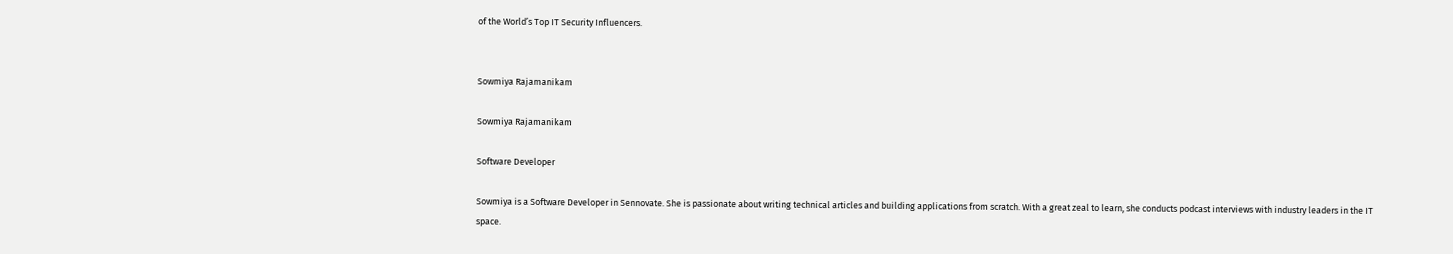of the World’s Top IT Security Influencers.


Sowmiya Rajamanikam

Sowmiya Rajamanikam

Software Developer

Sowmiya is a Software Developer in Sennovate. She is passionate about writing technical articles and building applications from scratch. With a great zeal to learn, she conducts podcast interviews with industry leaders in the IT space.